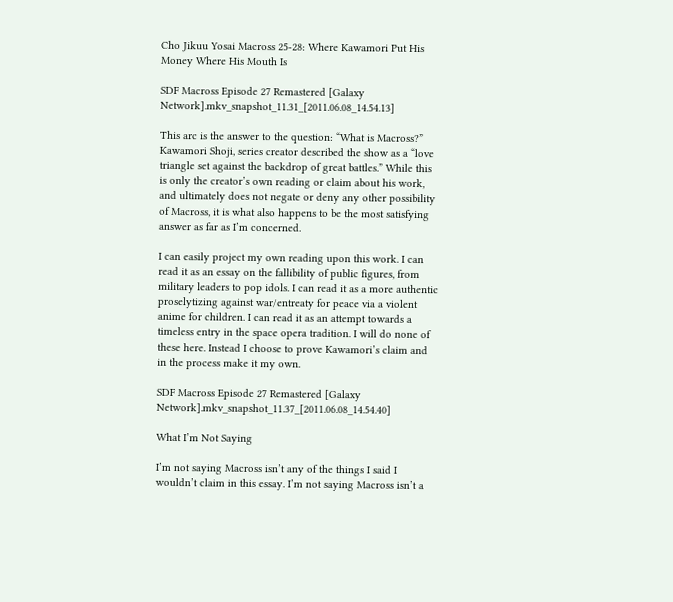Cho Jikuu Yosai Macross 25-28: Where Kawamori Put His Money Where His Mouth Is

SDF Macross Episode 27 Remastered [Galaxy Network].mkv_snapshot_11.31_[2011.06.08_14.54.13]

This arc is the answer to the question: “What is Macross?” Kawamori Shoji, series creator described the show as a “love triangle set against the backdrop of great battles.” While this is only the creator’s own reading or claim about his work, and ultimately does not negate or deny any other possibility of Macross, it is what also happens to be the most satisfying answer as far as I’m concerned.

I can easily project my own reading upon this work. I can read it as an essay on the fallibility of public figures, from military leaders to pop idols. I can read it as a more authentic proselytizing against war/entreaty for peace via a violent anime for children. I can read it as an attempt towards a timeless entry in the space opera tradition. I will do none of these here. Instead I choose to prove Kawamori’s claim and in the process make it my own.

SDF Macross Episode 27 Remastered [Galaxy Network].mkv_snapshot_11.37_[2011.06.08_14.54.40]

What I’m Not Saying

I’m not saying Macross isn’t any of the things I said I wouldn’t claim in this essay. I’m not saying Macross isn’t a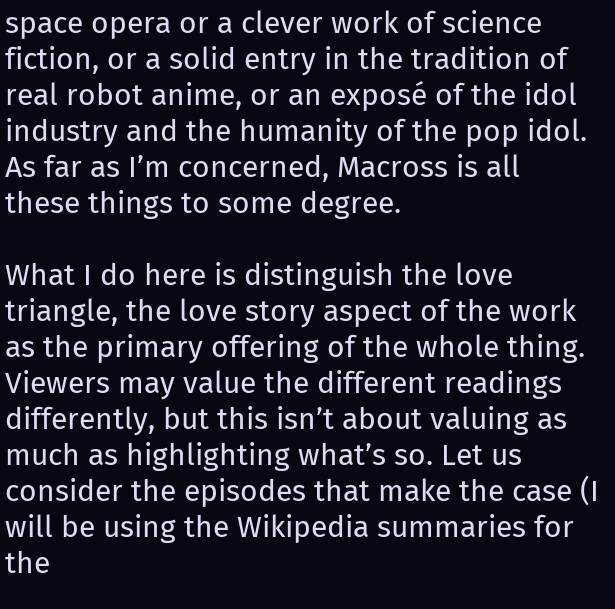space opera or a clever work of science fiction, or a solid entry in the tradition of real robot anime, or an exposé of the idol industry and the humanity of the pop idol. As far as I’m concerned, Macross is all these things to some degree.

What I do here is distinguish the love triangle, the love story aspect of the work as the primary offering of the whole thing. Viewers may value the different readings differently, but this isn’t about valuing as much as highlighting what’s so. Let us consider the episodes that make the case (I will be using the Wikipedia summaries for the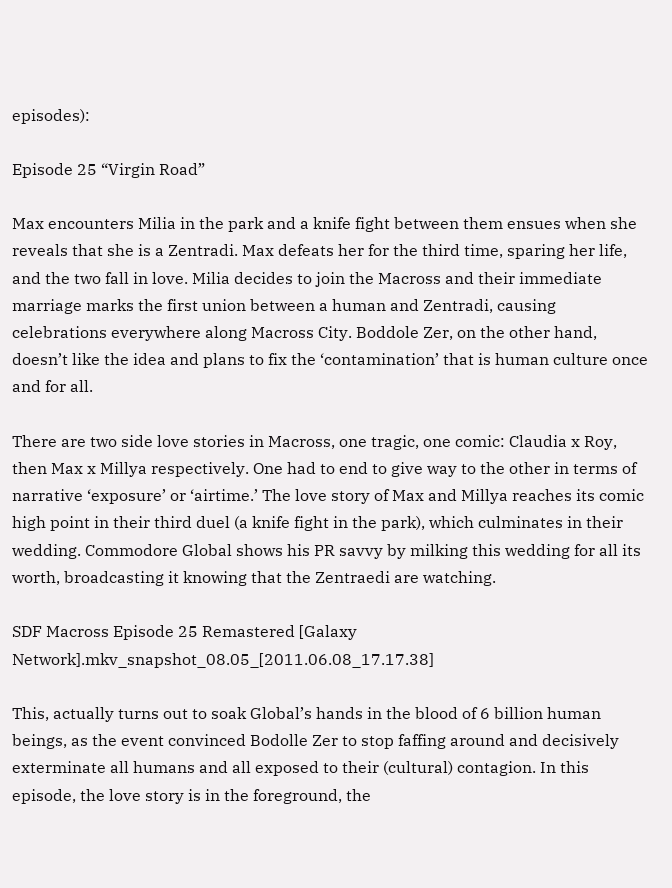episodes):

Episode 25 “Virgin Road”

Max encounters Milia in the park and a knife fight between them ensues when she reveals that she is a Zentradi. Max defeats her for the third time, sparing her life, and the two fall in love. Milia decides to join the Macross and their immediate marriage marks the first union between a human and Zentradi, causing celebrations everywhere along Macross City. Boddole Zer, on the other hand, doesn’t like the idea and plans to fix the ‘contamination’ that is human culture once and for all.

There are two side love stories in Macross, one tragic, one comic: Claudia x Roy, then Max x Millya respectively. One had to end to give way to the other in terms of narrative ‘exposure’ or ‘airtime.’ The love story of Max and Millya reaches its comic high point in their third duel (a knife fight in the park), which culminates in their wedding. Commodore Global shows his PR savvy by milking this wedding for all its worth, broadcasting it knowing that the Zentraedi are watching.

SDF Macross Episode 25 Remastered [Galaxy Network].mkv_snapshot_08.05_[2011.06.08_17.17.38]

This, actually turns out to soak Global’s hands in the blood of 6 billion human beings, as the event convinced Bodolle Zer to stop faffing around and decisively exterminate all humans and all exposed to their (cultural) contagion. In this episode, the love story is in the foreground, the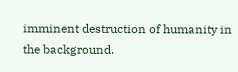imminent destruction of humanity in the background.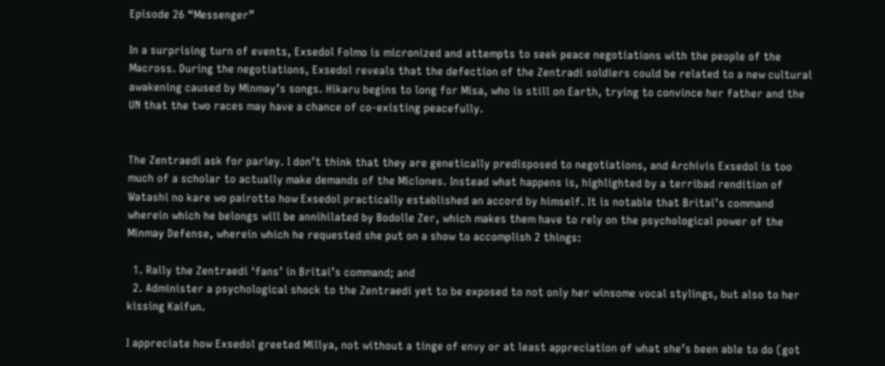Episode 26 “Messenger”

In a surprising turn of events, Exsedol Folmo is micronized and attempts to seek peace negotiations with the people of the Macross. During the negotiations, Exsedol reveals that the defection of the Zentradi soldiers could be related to a new cultural awakening caused by Minmay’s songs. Hikaru begins to long for Misa, who is still on Earth, trying to convince her father and the UN that the two races may have a chance of co-existing peacefully.


The Zentraedi ask for parley. I don’t think that they are genetically predisposed to negotiations, and Archivis Exsedol is too much of a scholar to actually make demands of the Miclones. Instead what happens is, highlighted by a terribad rendition of Watashi no kare wo pairotto how Exsedol practically established an accord by himself. It is notable that Britai’s command wherein which he belongs will be annihilated by Bodolle Zer, which makes them have to rely on the psychological power of the Minmay Defense, wherein which he requested she put on a show to accomplish 2 things:

  1. Rally the Zentraedi ‘fans’ in Britai’s command; and
  2. Administer a psychological shock to the Zentraedi yet to be exposed to not only her winsome vocal stylings, but also to her kissing Kaifun.

I appreciate how Exsedol greeted Millya, not without a tinge of envy or at least appreciation of what she’s been able to do (got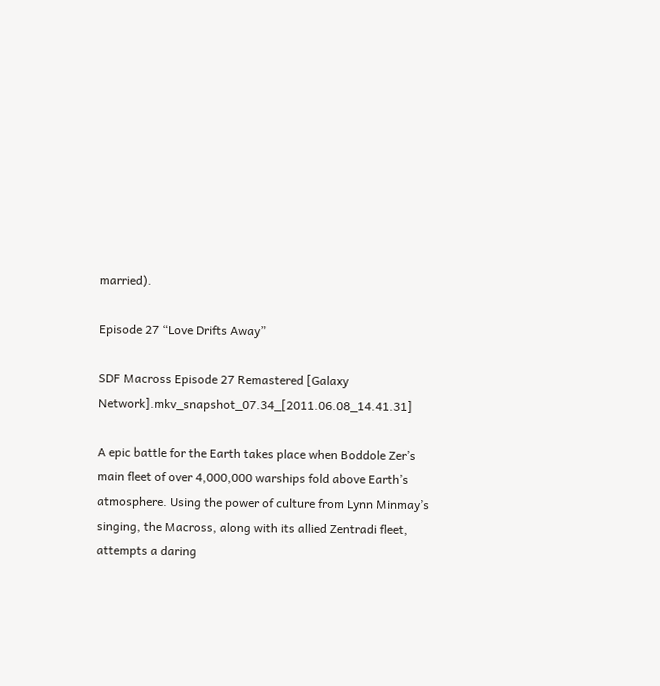married).

Episode 27 “Love Drifts Away”

SDF Macross Episode 27 Remastered [Galaxy Network].mkv_snapshot_07.34_[2011.06.08_14.41.31]

A epic battle for the Earth takes place when Boddole Zer’s main fleet of over 4,000,000 warships fold above Earth’s atmosphere. Using the power of culture from Lynn Minmay’s singing, the Macross, along with its allied Zentradi fleet, attempts a daring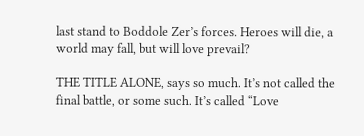last stand to Boddole Zer’s forces. Heroes will die, a world may fall, but will love prevail?

THE TITLE ALONE, says so much. It’s not called the final battle, or some such. It’s called “Love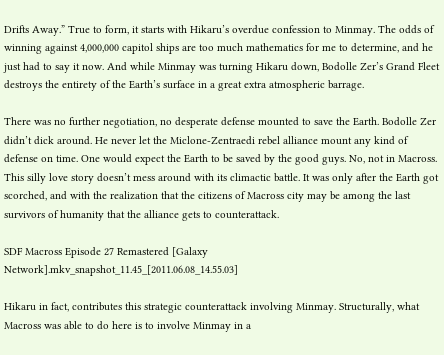Drifts Away.” True to form, it starts with Hikaru’s overdue confession to Minmay. The odds of winning against 4,000,000 capitol ships are too much mathematics for me to determine, and he just had to say it now. And while Minmay was turning Hikaru down, Bodolle Zer’s Grand Fleet destroys the entirety of the Earth’s surface in a great extra atmospheric barrage.

There was no further negotiation, no desperate defense mounted to save the Earth. Bodolle Zer didn’t dick around. He never let the Miclone-Zentraedi rebel alliance mount any kind of defense on time. One would expect the Earth to be saved by the good guys. No, not in Macross. This silly love story doesn’t mess around with its climactic battle. It was only after the Earth got scorched, and with the realization that the citizens of Macross city may be among the last survivors of humanity that the alliance gets to counterattack.

SDF Macross Episode 27 Remastered [Galaxy Network].mkv_snapshot_11.45_[2011.06.08_14.55.03]

Hikaru in fact, contributes this strategic counterattack involving Minmay. Structurally, what Macross was able to do here is to involve Minmay in a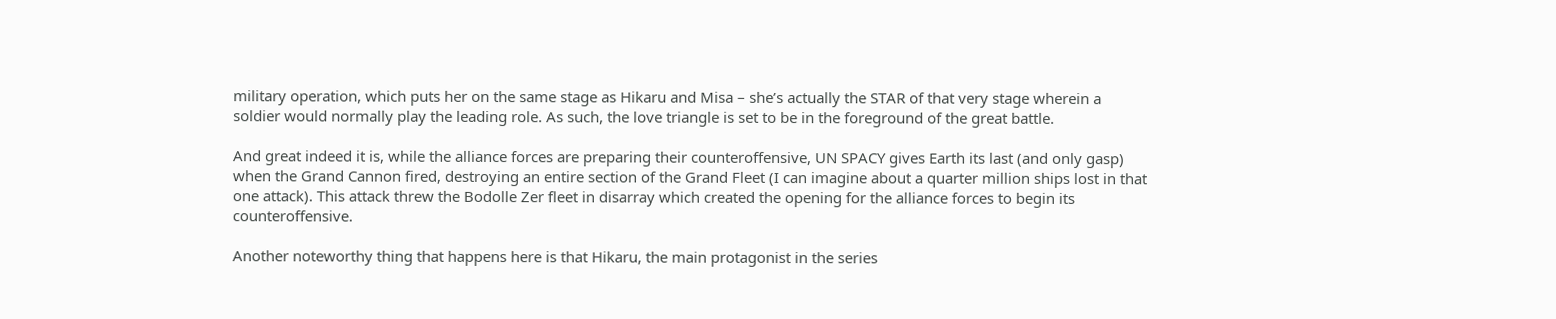military operation, which puts her on the same stage as Hikaru and Misa – she’s actually the STAR of that very stage wherein a soldier would normally play the leading role. As such, the love triangle is set to be in the foreground of the great battle.

And great indeed it is, while the alliance forces are preparing their counteroffensive, UN SPACY gives Earth its last (and only gasp) when the Grand Cannon fired, destroying an entire section of the Grand Fleet (I can imagine about a quarter million ships lost in that one attack). This attack threw the Bodolle Zer fleet in disarray which created the opening for the alliance forces to begin its counteroffensive.

Another noteworthy thing that happens here is that Hikaru, the main protagonist in the series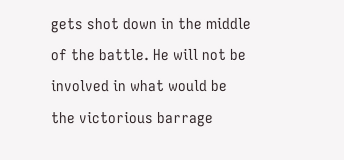gets shot down in the middle of the battle. He will not be involved in what would be the victorious barrage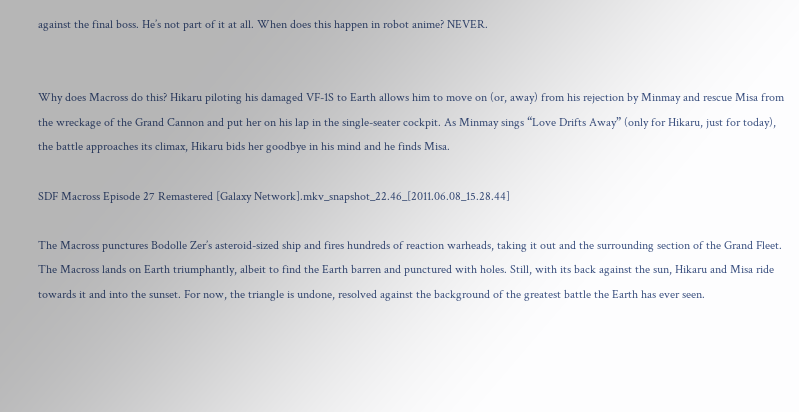against the final boss. He’s not part of it at all. When does this happen in robot anime? NEVER.


Why does Macross do this? Hikaru piloting his damaged VF-1S to Earth allows him to move on (or, away) from his rejection by Minmay and rescue Misa from the wreckage of the Grand Cannon and put her on his lap in the single-seater cockpit. As Minmay sings “Love Drifts Away” (only for Hikaru, just for today), the battle approaches its climax, Hikaru bids her goodbye in his mind and he finds Misa.

SDF Macross Episode 27 Remastered [Galaxy Network].mkv_snapshot_22.46_[2011.06.08_15.28.44]

The Macross punctures Bodolle Zer’s asteroid-sized ship and fires hundreds of reaction warheads, taking it out and the surrounding section of the Grand Fleet. The Macross lands on Earth triumphantly, albeit to find the Earth barren and punctured with holes. Still, with its back against the sun, Hikaru and Misa ride towards it and into the sunset. For now, the triangle is undone, resolved against the background of the greatest battle the Earth has ever seen.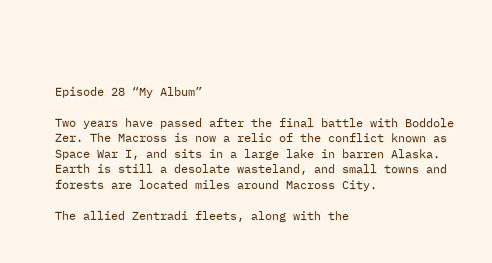Episode 28 “My Album”

Two years have passed after the final battle with Boddole Zer. The Macross is now a relic of the conflict known as Space War I, and sits in a large lake in barren Alaska. Earth is still a desolate wasteland, and small towns and forests are located miles around Macross City.

The allied Zentradi fleets, along with the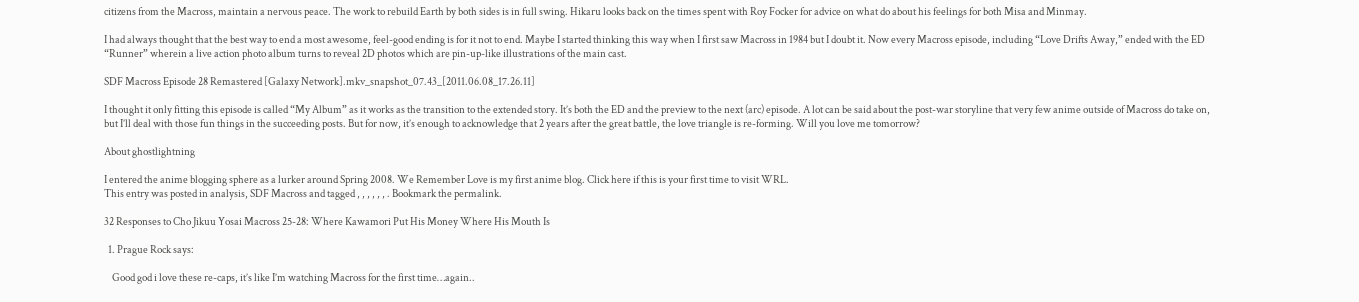citizens from the Macross, maintain a nervous peace. The work to rebuild Earth by both sides is in full swing. Hikaru looks back on the times spent with Roy Focker for advice on what do about his feelings for both Misa and Minmay.

I had always thought that the best way to end a most awesome, feel-good ending is for it not to end. Maybe I started thinking this way when I first saw Macross in 1984 but I doubt it. Now every Macross episode, including “Love Drifts Away,” ended with the ED “Runner” wherein a live action photo album turns to reveal 2D photos which are pin-up-like illustrations of the main cast.

SDF Macross Episode 28 Remastered [Galaxy Network].mkv_snapshot_07.43_[2011.06.08_17.26.11]

I thought it only fitting this episode is called “My Album” as it works as the transition to the extended story. It’s both the ED and the preview to the next (arc) episode. A lot can be said about the post-war storyline that very few anime outside of Macross do take on, but I’ll deal with those fun things in the succeeding posts. But for now, it’s enough to acknowledge that 2 years after the great battle, the love triangle is re-forming. Will you love me tomorrow?

About ghostlightning

I entered the anime blogging sphere as a lurker around Spring 2008. We Remember Love is my first anime blog. Click here if this is your first time to visit WRL.
This entry was posted in analysis, SDF Macross and tagged , , , , , , . Bookmark the permalink.

32 Responses to Cho Jikuu Yosai Macross 25-28: Where Kawamori Put His Money Where His Mouth Is

  1. Prague Rock says:

    Good god i love these re-caps, it’s like I’m watching Macross for the first time…again..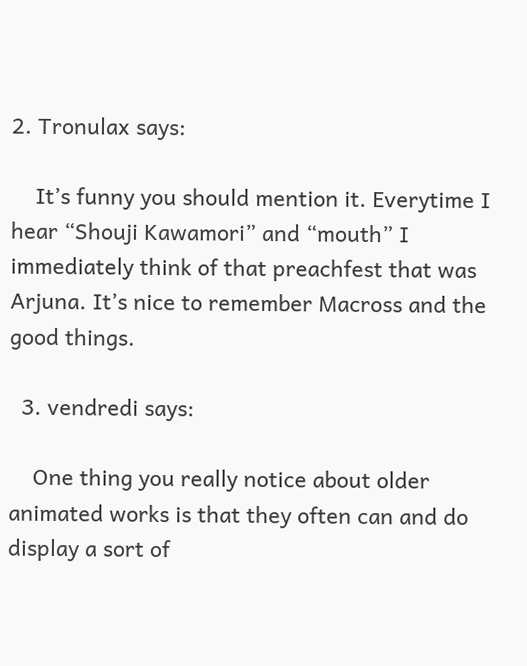2. Tronulax says:

    It’s funny you should mention it. Everytime I hear “Shouji Kawamori” and “mouth” I immediately think of that preachfest that was Arjuna. It’s nice to remember Macross and the good things.

  3. vendredi says:

    One thing you really notice about older animated works is that they often can and do display a sort of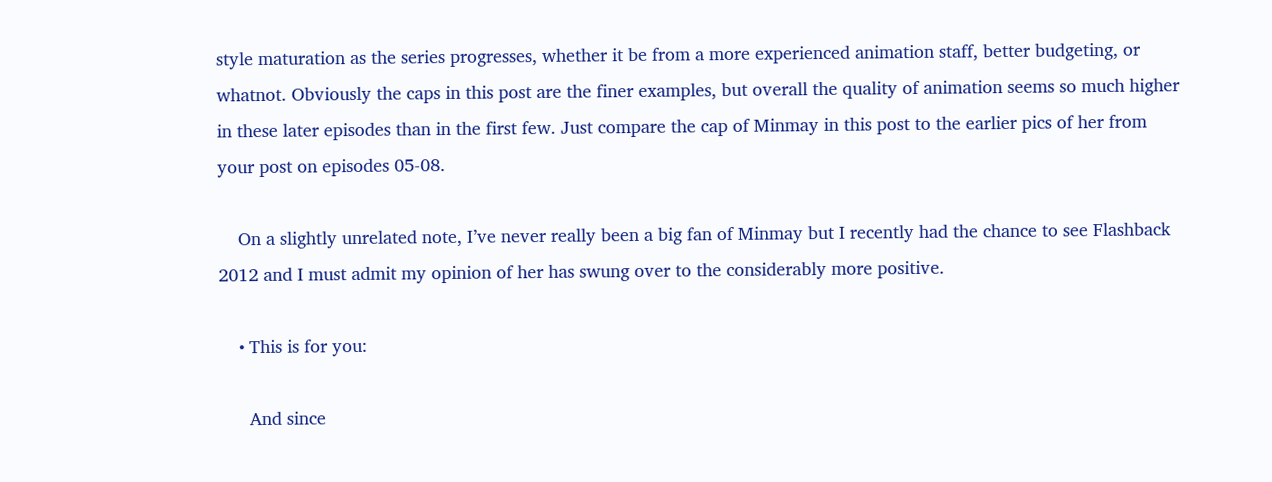style maturation as the series progresses, whether it be from a more experienced animation staff, better budgeting, or whatnot. Obviously the caps in this post are the finer examples, but overall the quality of animation seems so much higher in these later episodes than in the first few. Just compare the cap of Minmay in this post to the earlier pics of her from your post on episodes 05-08.

    On a slightly unrelated note, I’ve never really been a big fan of Minmay but I recently had the chance to see Flashback 2012 and I must admit my opinion of her has swung over to the considerably more positive.

    • This is for you:

      And since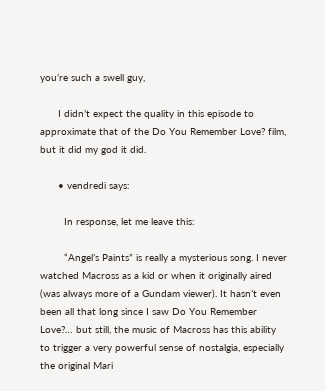you’re such a swell guy,

      I didn’t expect the quality in this episode to approximate that of the Do You Remember Love? film, but it did my god it did.

      • vendredi says:

        In response, let me leave this:

        “Angel’s Paints” is really a mysterious song. I never watched Macross as a kid or when it originally aired (was always more of a Gundam viewer). It hasn’t even been all that long since I saw Do You Remember Love?… but still, the music of Macross has this ability to trigger a very powerful sense of nostalgia, especially the original Mari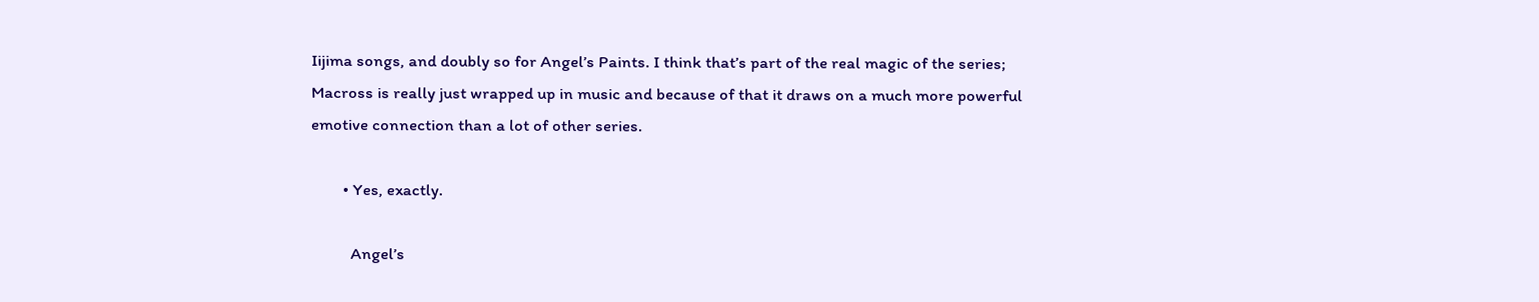Iijima songs, and doubly so for Angel’s Paints. I think that’s part of the real magic of the series; Macross is really just wrapped up in music and because of that it draws on a much more powerful emotive connection than a lot of other series.

        • Yes, exactly.

          Angel’s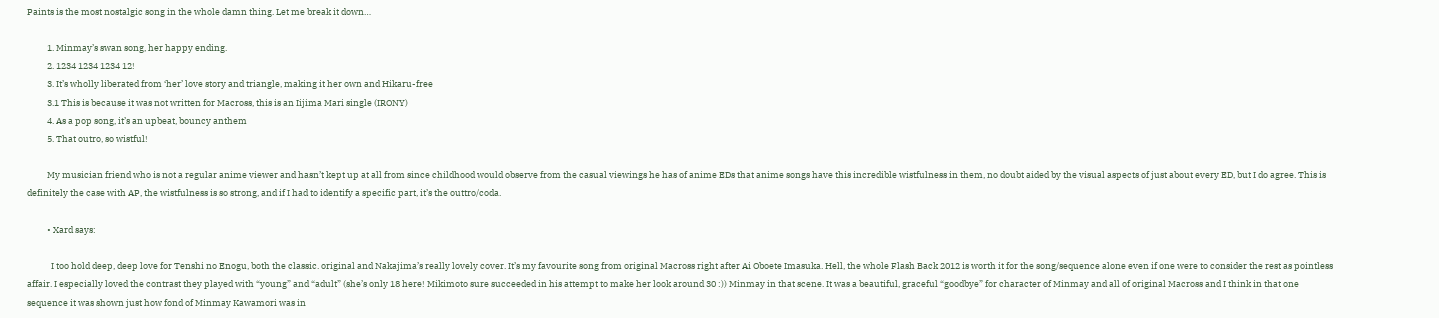Paints is the most nostalgic song in the whole damn thing. Let me break it down…

          1. Minmay’s swan song, her happy ending.
          2. 1234 1234 1234 12!
          3. It’s wholly liberated from ‘her’ love story and triangle, making it her own and Hikaru-free
          3.1 This is because it was not written for Macross, this is an Iijima Mari single (IRONY)
          4. As a pop song, it’s an upbeat, bouncy anthem
          5. That outro, so wistful!

          My musician friend who is not a regular anime viewer and hasn’t kept up at all from since childhood would observe from the casual viewings he has of anime EDs that anime songs have this incredible wistfulness in them, no doubt aided by the visual aspects of just about every ED, but I do agree. This is definitely the case with AP, the wistfulness is so strong, and if I had to identify a specific part, it’s the outtro/coda.

          • Xard says:

            I too hold deep, deep love for Tenshi no Enogu, both the classic. original and Nakajima’s really lovely cover. It’s my favourite song from original Macross right after Ai Oboete Imasuka. Hell, the whole Flash Back 2012 is worth it for the song/sequence alone even if one were to consider the rest as pointless affair. I especially loved the contrast they played with “young” and “adult” (she’s only 18 here! Mikimoto sure succeeded in his attempt to make her look around 30 :)) Minmay in that scene. It was a beautiful, graceful “goodbye” for character of Minmay and all of original Macross and I think in that one sequence it was shown just how fond of Minmay Kawamori was in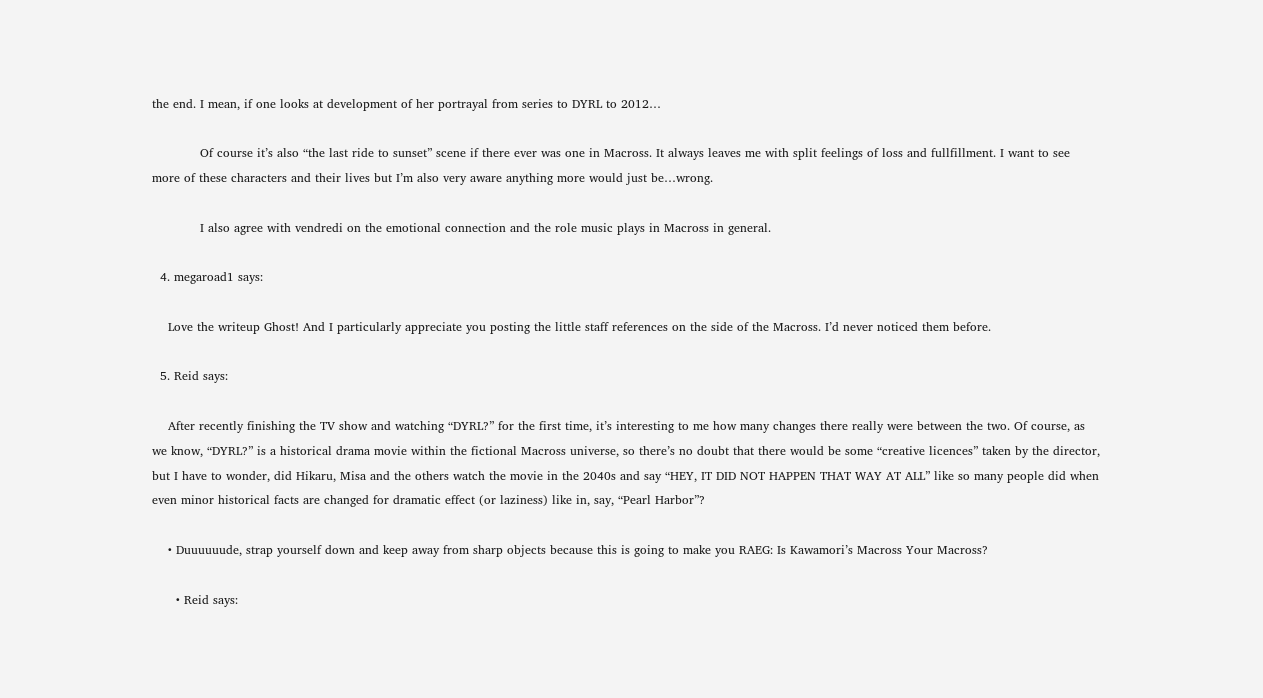the end. I mean, if one looks at development of her portrayal from series to DYRL to 2012…

            Of course it’s also “the last ride to sunset” scene if there ever was one in Macross. It always leaves me with split feelings of loss and fullfillment. I want to see more of these characters and their lives but I’m also very aware anything more would just be…wrong.

            I also agree with vendredi on the emotional connection and the role music plays in Macross in general.

  4. megaroad1 says:

    Love the writeup Ghost! And I particularly appreciate you posting the little staff references on the side of the Macross. I’d never noticed them before.

  5. Reid says:

    After recently finishing the TV show and watching “DYRL?” for the first time, it’s interesting to me how many changes there really were between the two. Of course, as we know, “DYRL?” is a historical drama movie within the fictional Macross universe, so there’s no doubt that there would be some “creative licences” taken by the director, but I have to wonder, did Hikaru, Misa and the others watch the movie in the 2040s and say “HEY, IT DID NOT HAPPEN THAT WAY AT ALL” like so many people did when even minor historical facts are changed for dramatic effect (or laziness) like in, say, “Pearl Harbor”?

    • Duuuuuude, strap yourself down and keep away from sharp objects because this is going to make you RAEG: Is Kawamori’s Macross Your Macross?

      • Reid says: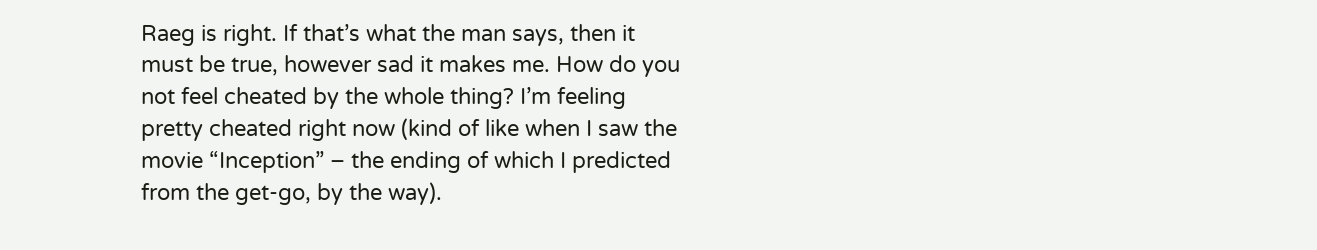Raeg is right. If that’s what the man says, then it must be true, however sad it makes me. How do you not feel cheated by the whole thing? I’m feeling pretty cheated right now (kind of like when I saw the movie “Inception” – the ending of which I predicted from the get-go, by the way).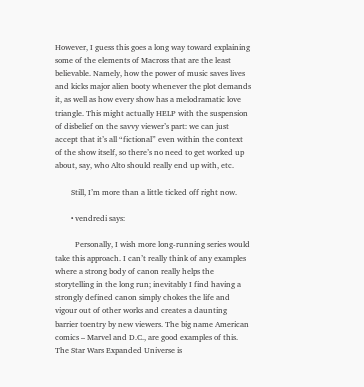However, I guess this goes a long way toward explaining some of the elements of Macross that are the least believable. Namely, how the power of music saves lives and kicks major alien booty whenever the plot demands it, as well as how every show has a melodramatic love triangle. This might actually HELP with the suspension of disbelief on the savvy viewer’s part: we can just accept that it’s all “fictional” even within the context of the show itself, so there’s no need to get worked up about, say, who Alto should really end up with, etc.

        Still, I’m more than a little ticked off right now.

        • vendredi says:

          Personally, I wish more long-running series would take this approach. I can’t really think of any examples where a strong body of canon really helps the storytelling in the long run; inevitably I find having a strongly defined canon simply chokes the life and vigour out of other works and creates a daunting barrier toentry by new viewers. The big name American comics – Marvel and D.C., are good examples of this. The Star Wars Expanded Universe is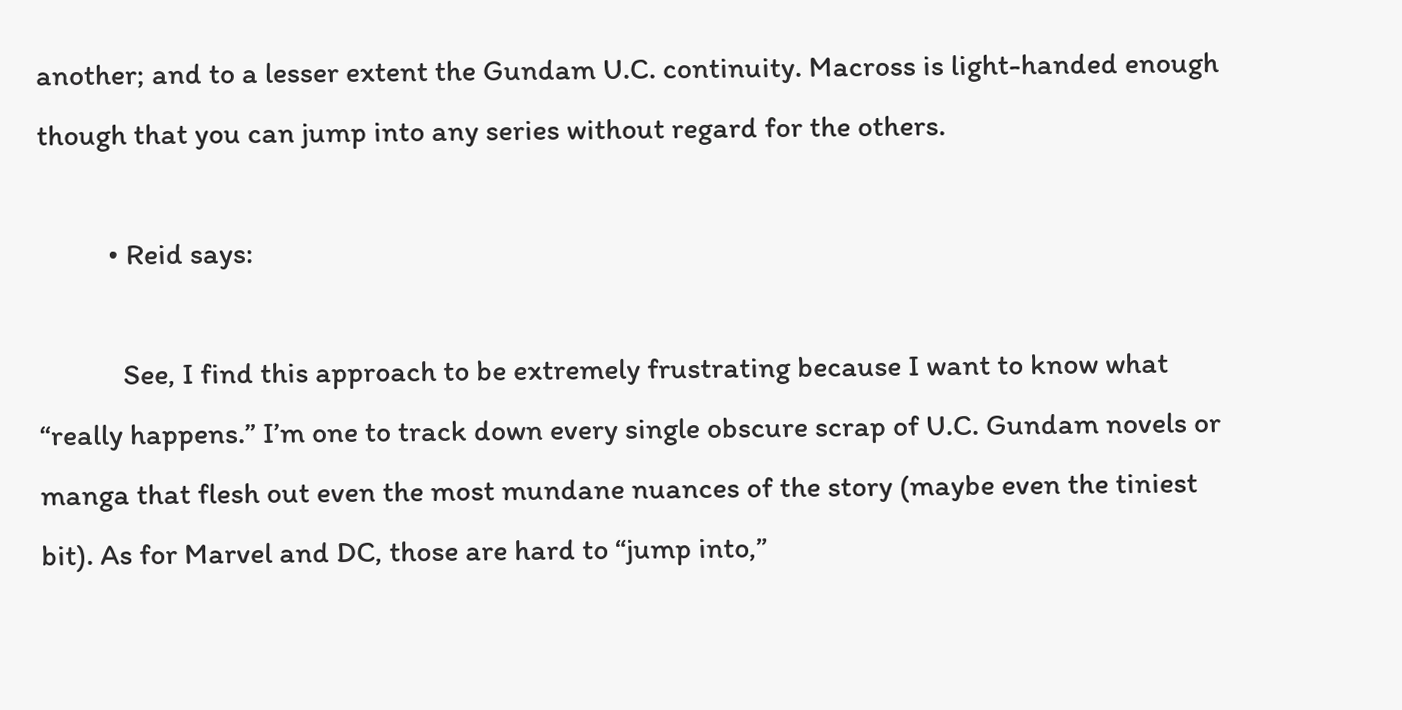another; and to a lesser extent the Gundam U.C. continuity. Macross is light-handed enough though that you can jump into any series without regard for the others.

          • Reid says:

            See, I find this approach to be extremely frustrating because I want to know what “really happens.” I’m one to track down every single obscure scrap of U.C. Gundam novels or manga that flesh out even the most mundane nuances of the story (maybe even the tiniest bit). As for Marvel and DC, those are hard to “jump into,”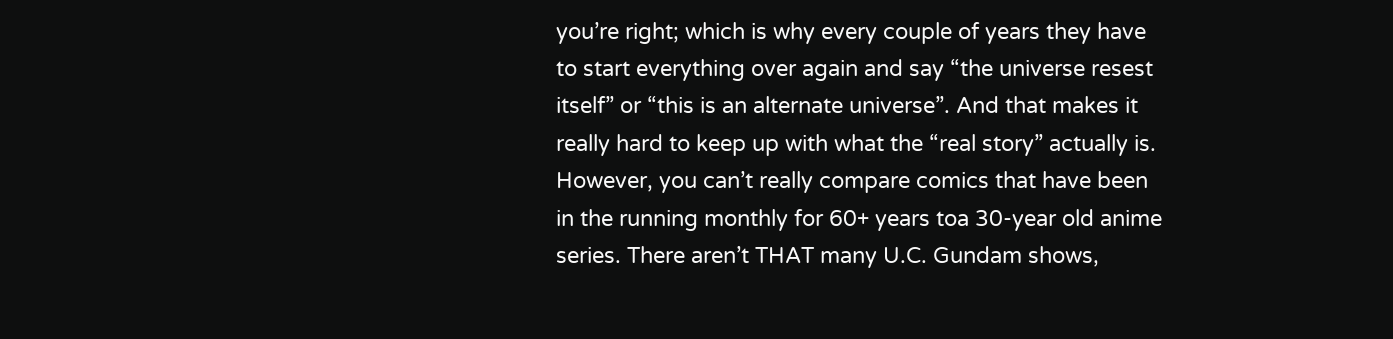you’re right; which is why every couple of years they have to start everything over again and say “the universe resest itself” or “this is an alternate universe”. And that makes it really hard to keep up with what the “real story” actually is. However, you can’t really compare comics that have been in the running monthly for 60+ years toa 30-year old anime series. There aren’t THAT many U.C. Gundam shows,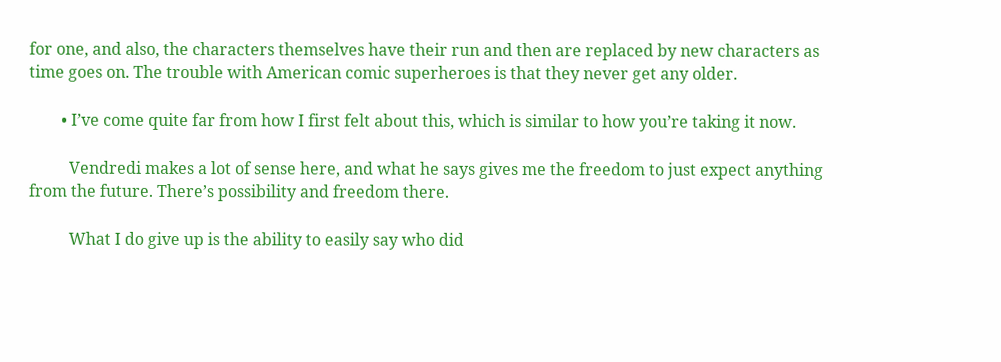for one, and also, the characters themselves have their run and then are replaced by new characters as time goes on. The trouble with American comic superheroes is that they never get any older.

        • I’ve come quite far from how I first felt about this, which is similar to how you’re taking it now.

          Vendredi makes a lot of sense here, and what he says gives me the freedom to just expect anything from the future. There’s possibility and freedom there.

          What I do give up is the ability to easily say who did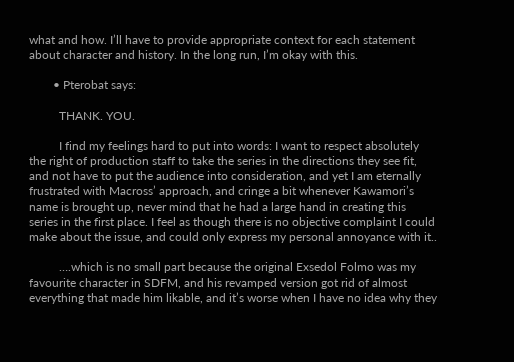what and how. I’ll have to provide appropriate context for each statement about character and history. In the long run, I’m okay with this.

        • Pterobat says:

          THANK. YOU.

          I find my feelings hard to put into words: I want to respect absolutely the right of production staff to take the series in the directions they see fit, and not have to put the audience into consideration, and yet I am eternally frustrated with Macross’ approach, and cringe a bit whenever Kawamori’s name is brought up, never mind that he had a large hand in creating this series in the first place. I feel as though there is no objective complaint I could make about the issue, and could only express my personal annoyance with it..

          ….which is no small part because the original Exsedol Folmo was my favourite character in SDFM, and his revamped version got rid of almost everything that made him likable, and it’s worse when I have no idea why they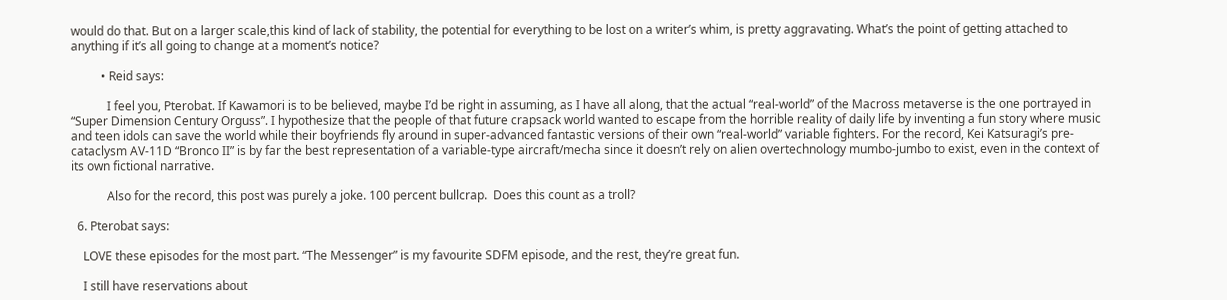would do that. But on a larger scale,this kind of lack of stability, the potential for everything to be lost on a writer’s whim, is pretty aggravating. What’s the point of getting attached to anything if it’s all going to change at a moment’s notice?

          • Reid says:

            I feel you, Pterobat. If Kawamori is to be believed, maybe I’d be right in assuming, as I have all along, that the actual “real-world” of the Macross metaverse is the one portrayed in “Super Dimension Century Orguss”. I hypothesize that the people of that future crapsack world wanted to escape from the horrible reality of daily life by inventing a fun story where music and teen idols can save the world while their boyfriends fly around in super-advanced fantastic versions of their own “real-world” variable fighters. For the record, Kei Katsuragi’s pre-cataclysm AV-11D “Bronco II” is by far the best representation of a variable-type aircraft/mecha since it doesn’t rely on alien overtechnology mumbo-jumbo to exist, even in the context of its own fictional narrative.

            Also for the record, this post was purely a joke. 100 percent bullcrap.  Does this count as a troll?

  6. Pterobat says:

    LOVE these episodes for the most part. “The Messenger” is my favourite SDFM episode, and the rest, they’re great fun.

    I still have reservations about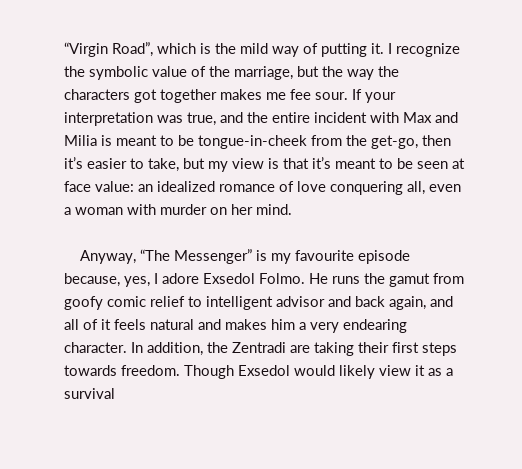“Virgin Road”, which is the mild way of putting it. I recognize the symbolic value of the marriage, but the way the characters got together makes me fee sour. If your interpretation was true, and the entire incident with Max and Milia is meant to be tongue-in-cheek from the get-go, then it’s easier to take, but my view is that it’s meant to be seen at face value: an idealized romance of love conquering all, even a woman with murder on her mind.

    Anyway, “The Messenger” is my favourite episode because, yes, I adore Exsedol Folmo. He runs the gamut from goofy comic relief to intelligent advisor and back again, and all of it feels natural and makes him a very endearing character. In addition, the Zentradi are taking their first steps towards freedom. Though Exsedol would likely view it as a survival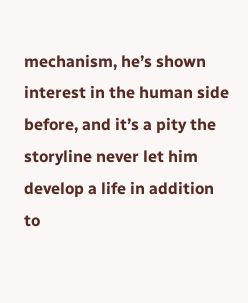mechanism, he’s shown interest in the human side before, and it’s a pity the storyline never let him develop a life in addition to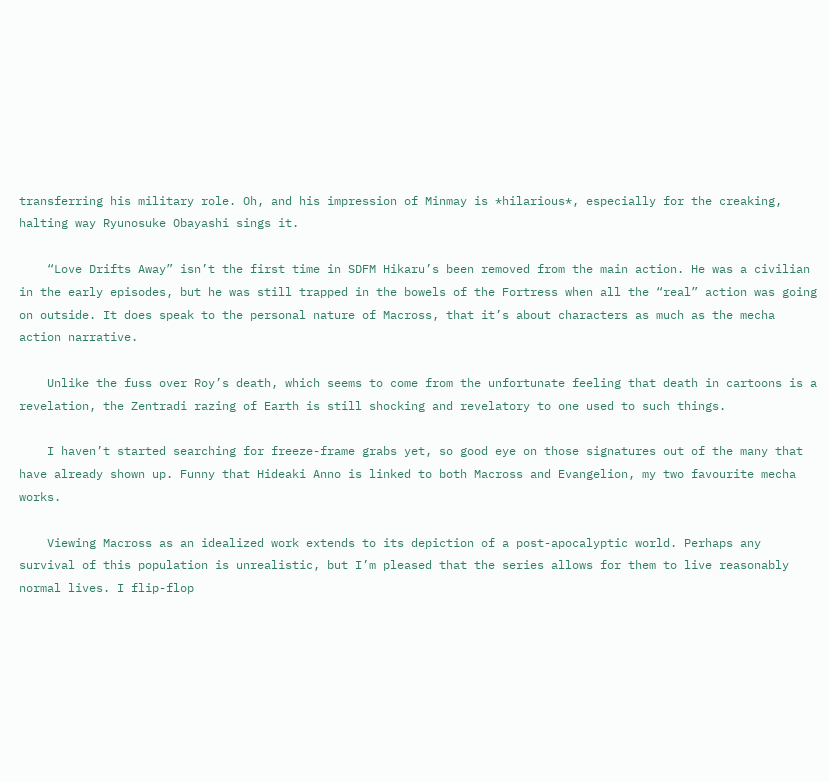transferring his military role. Oh, and his impression of Minmay is *hilarious*, especially for the creaking, halting way Ryunosuke Obayashi sings it.

    “Love Drifts Away” isn’t the first time in SDFM Hikaru’s been removed from the main action. He was a civilian in the early episodes, but he was still trapped in the bowels of the Fortress when all the “real” action was going on outside. It does speak to the personal nature of Macross, that it’s about characters as much as the mecha action narrative.

    Unlike the fuss over Roy’s death, which seems to come from the unfortunate feeling that death in cartoons is a revelation, the Zentradi razing of Earth is still shocking and revelatory to one used to such things.

    I haven’t started searching for freeze-frame grabs yet, so good eye on those signatures out of the many that have already shown up. Funny that Hideaki Anno is linked to both Macross and Evangelion, my two favourite mecha works.

    Viewing Macross as an idealized work extends to its depiction of a post-apocalyptic world. Perhaps any survival of this population is unrealistic, but I’m pleased that the series allows for them to live reasonably normal lives. I flip-flop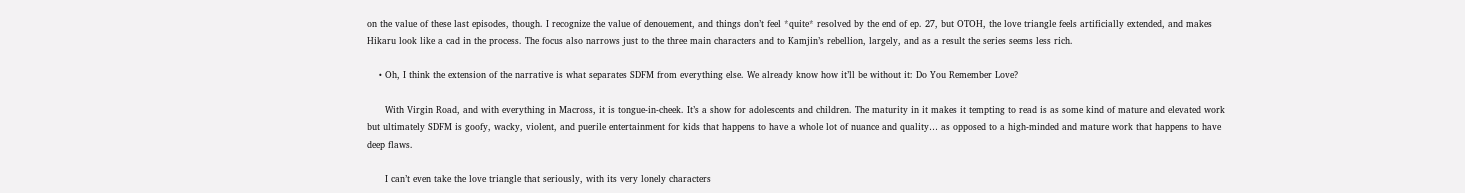on the value of these last episodes, though. I recognize the value of denouement, and things don’t feel *quite* resolved by the end of ep. 27, but OTOH, the love triangle feels artificially extended, and makes Hikaru look like a cad in the process. The focus also narrows just to the three main characters and to Kamjin’s rebellion, largely, and as a result the series seems less rich.

    • Oh, I think the extension of the narrative is what separates SDFM from everything else. We already know how it’ll be without it: Do You Remember Love?

      With Virgin Road, and with everything in Macross, it is tongue-in-cheek. It’s a show for adolescents and children. The maturity in it makes it tempting to read is as some kind of mature and elevated work but ultimately SDFM is goofy, wacky, violent, and puerile entertainment for kids that happens to have a whole lot of nuance and quality… as opposed to a high-minded and mature work that happens to have deep flaws.

      I can’t even take the love triangle that seriously, with its very lonely characters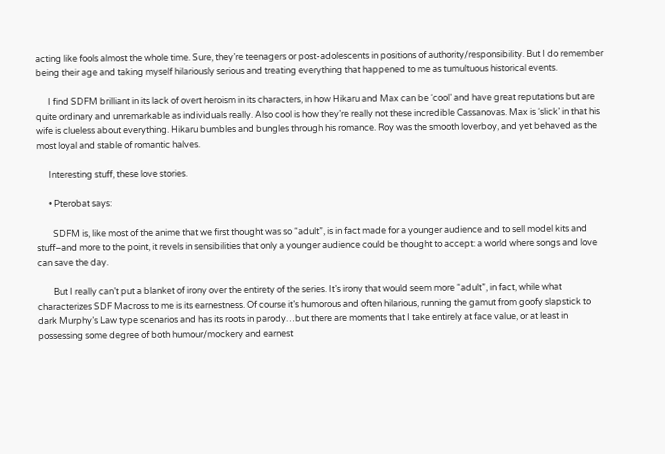acting like fools almost the whole time. Sure, they’re teenagers or post-adolescents in positions of authority/responsibility. But I do remember being their age and taking myself hilariously serious and treating everything that happened to me as tumultuous historical events.

      I find SDFM brilliant in its lack of overt heroism in its characters, in how Hikaru and Max can be ‘cool’ and have great reputations but are quite ordinary and unremarkable as individuals really. Also cool is how they’re really not these incredible Cassanovas. Max is ‘slick’ in that his wife is clueless about everything. Hikaru bumbles and bungles through his romance. Roy was the smooth loverboy, and yet behaved as the most loyal and stable of romantic halves.

      Interesting stuff, these love stories.

      • Pterobat says:

        SDFM is, like most of the anime that we first thought was so “adult”, is in fact made for a younger audience and to sell model kits and stuff–and more to the point, it revels in sensibilities that only a younger audience could be thought to accept: a world where songs and love can save the day.

        But I really can’t put a blanket of irony over the entirety of the series. It’s irony that would seem more “adult”, in fact, while what characterizes SDF Macross to me is its earnestness. Of course it’s humorous and often hilarious, running the gamut from goofy slapstick to dark Murphy’s Law type scenarios and has its roots in parody…but there are moments that I take entirely at face value, or at least in possessing some degree of both humour/mockery and earnest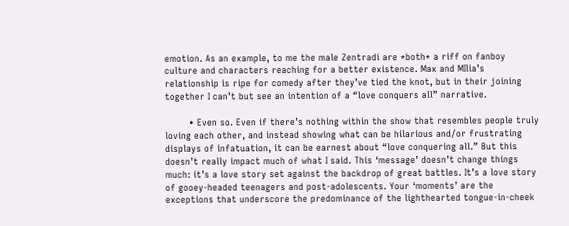emotion. As an example, to me the male Zentradi are *both* a riff on fanboy culture and characters reaching for a better existence. Max and MIlia’s relationship is ripe for comedy after they’ve tied the knot, but in their joining together I can’t but see an intention of a “love conquers all” narrative.

        • Even so. Even if there’s nothing within the show that resembles people truly loving each other, and instead showing what can be hilarious and/or frustrating displays of infatuation, it can be earnest about “love conquering all.” But this doesn’t really impact much of what I said. This ‘message’ doesn’t change things much: it’s a love story set against the backdrop of great battles. It’s a love story of gooey-headed teenagers and post-adolescents. Your ‘moments’ are the exceptions that underscore the predominance of the lighthearted tongue-in-cheek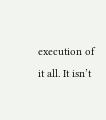execution of it all. It isn’t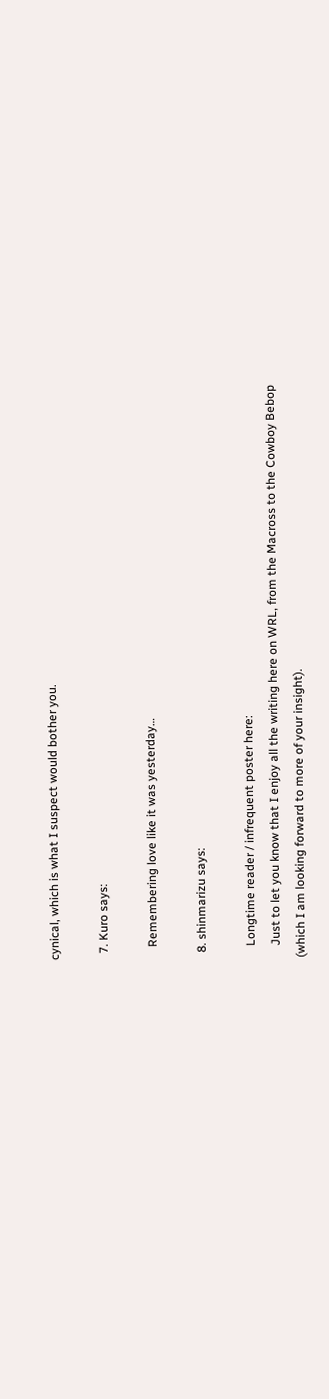cynical, which is what I suspect would bother you.

  7. Kuro says:

    Remembering love like it was yesterday…

  8. shinmarizu says:

    Longtime reader / infrequent poster here:
    Just to let you know that I enjoy all the writing here on WRL, from the Macross to the Cowboy Bebop (which I am looking forward to more of your insight).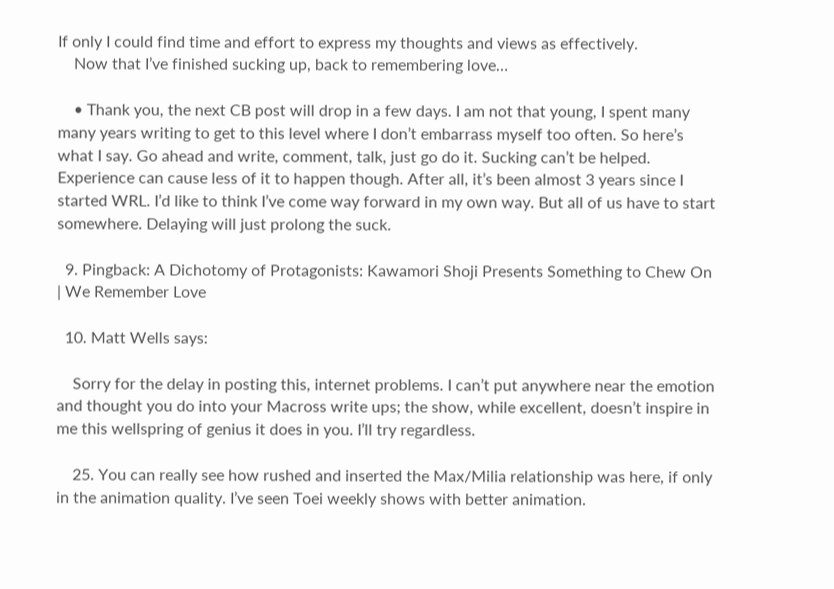If only I could find time and effort to express my thoughts and views as effectively.
    Now that I’ve finished sucking up, back to remembering love…

    • Thank you, the next CB post will drop in a few days. I am not that young, I spent many many years writing to get to this level where I don’t embarrass myself too often. So here’s what I say. Go ahead and write, comment, talk, just go do it. Sucking can’t be helped. Experience can cause less of it to happen though. After all, it’s been almost 3 years since I started WRL. I’d like to think I’ve come way forward in my own way. But all of us have to start somewhere. Delaying will just prolong the suck.

  9. Pingback: A Dichotomy of Protagonists: Kawamori Shoji Presents Something to Chew On | We Remember Love

  10. Matt Wells says:

    Sorry for the delay in posting this, internet problems. I can’t put anywhere near the emotion and thought you do into your Macross write ups; the show, while excellent, doesn’t inspire in me this wellspring of genius it does in you. I’ll try regardless.

    25. You can really see how rushed and inserted the Max/Milia relationship was here, if only in the animation quality. I’ve seen Toei weekly shows with better animation.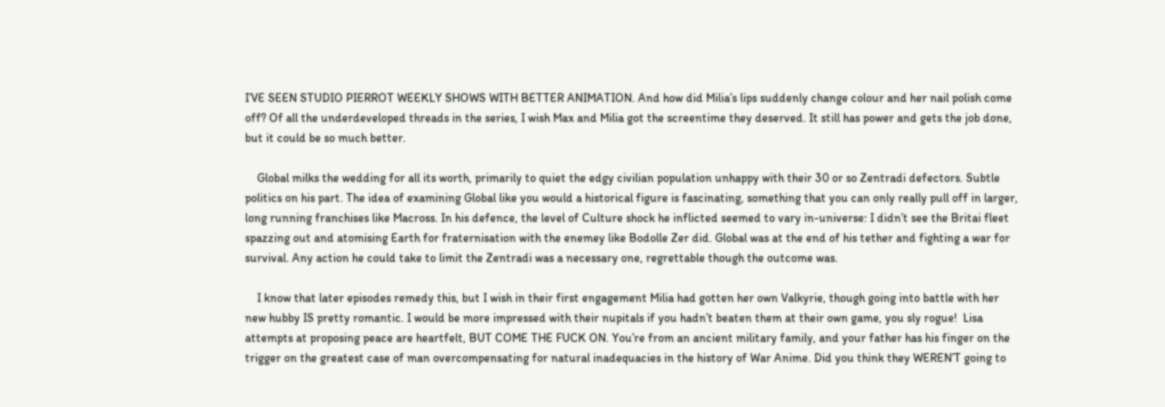I’VE SEEN STUDIO PIERROT WEEKLY SHOWS WITH BETTER ANIMATION. And how did Milia’s lips suddenly change colour and her nail polish come off? Of all the underdeveloped threads in the series, I wish Max and Milia got the screentime they deserved. It still has power and gets the job done, but it could be so much better.

    Global milks the wedding for all its worth, primarily to quiet the edgy civilian population unhappy with their 30 or so Zentradi defectors. Subtle politics on his part. The idea of examining Global like you would a historical figure is fascinating, something that you can only really pull off in larger, long running franchises like Macross. In his defence, the level of Culture shock he inflicted seemed to vary in-universe: I didn’t see the Britai fleet spazzing out and atomising Earth for fraternisation with the enemey like Bodolle Zer did. Global was at the end of his tether and fighting a war for survival. Any action he could take to limit the Zentradi was a necessary one, regrettable though the outcome was.

    I know that later episodes remedy this, but I wish in their first engagement Milia had gotten her own Valkyrie, though going into battle with her new hubby IS pretty romantic. I would be more impressed with their nupitals if you hadn’t beaten them at their own game, you sly rogue!  Lisa attempts at proposing peace are heartfelt, BUT COME THE FUCK ON. You’re from an ancient military family, and your father has his finger on the trigger on the greatest case of man overcompensating for natural inadequacies in the history of War Anime. Did you think they WEREN’T going to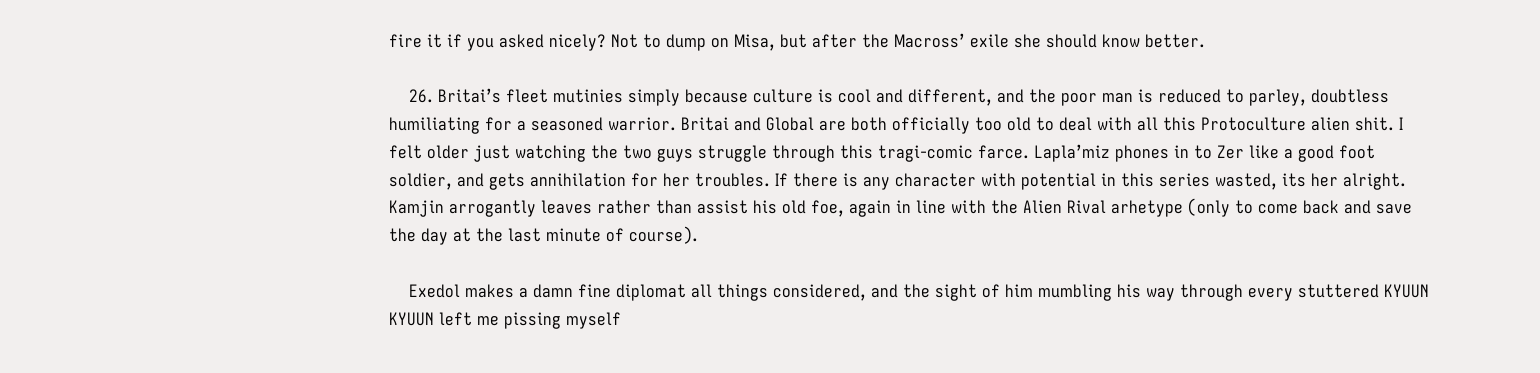fire it if you asked nicely? Not to dump on Misa, but after the Macross’ exile she should know better.

    26. Britai’s fleet mutinies simply because culture is cool and different, and the poor man is reduced to parley, doubtless humiliating for a seasoned warrior. Britai and Global are both officially too old to deal with all this Protoculture alien shit. I felt older just watching the two guys struggle through this tragi-comic farce. Lapla’miz phones in to Zer like a good foot soldier, and gets annihilation for her troubles. If there is any character with potential in this series wasted, its her alright. Kamjin arrogantly leaves rather than assist his old foe, again in line with the Alien Rival arhetype (only to come back and save the day at the last minute of course).

    Exedol makes a damn fine diplomat all things considered, and the sight of him mumbling his way through every stuttered KYUUN KYUUN left me pissing myself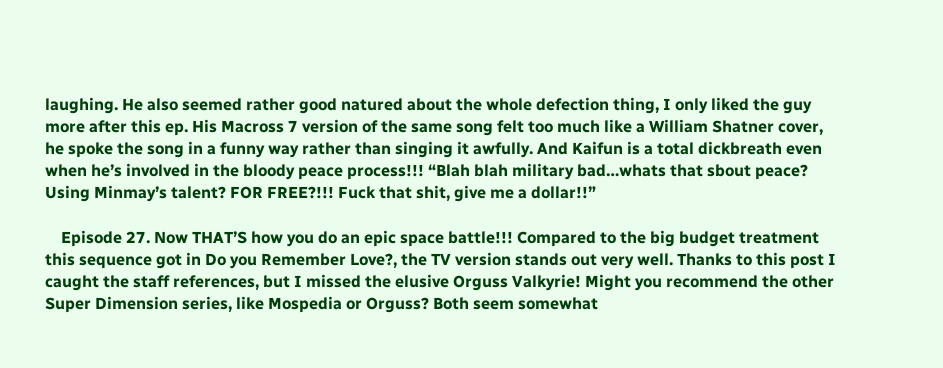laughing. He also seemed rather good natured about the whole defection thing, I only liked the guy more after this ep. His Macross 7 version of the same song felt too much like a William Shatner cover, he spoke the song in a funny way rather than singing it awfully. And Kaifun is a total dickbreath even when he’s involved in the bloody peace process!!! “Blah blah military bad…whats that sbout peace? Using Minmay’s talent? FOR FREE?!!! Fuck that shit, give me a dollar!!”

    Episode 27. Now THAT’S how you do an epic space battle!!! Compared to the big budget treatment this sequence got in Do you Remember Love?, the TV version stands out very well. Thanks to this post I caught the staff references, but I missed the elusive Orguss Valkyrie! Might you recommend the other Super Dimension series, like Mospedia or Orguss? Both seem somewhat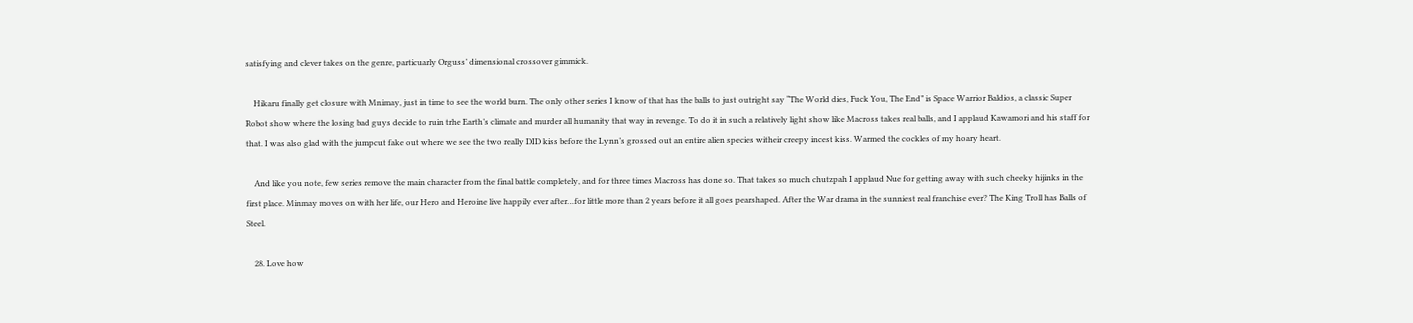satisfying and clever takes on the genre, particuarly Orguss’ dimensional crossover gimmick.

    Hikaru finally get closure with Mnimay, just in time to see the world burn. The only other series I know of that has the balls to just outright say “The World dies, Fuck You, The End” is Space Warrior Baldios, a classic Super Robot show where the losing bad guys decide to ruin trhe Earth’s climate and murder all humanity that way in revenge. To do it in such a relatively light show like Macross takes real balls, and I applaud Kawamori and his staff for that. I was also glad with the jumpcut fake out where we see the two really DID kiss before the Lynn’s grossed out an entire alien species witheir creepy incest kiss. Warmed the cockles of my hoary heart.

    And like you note, few series remove the main character from the final battle completely, and for three times Macross has done so. That takes so much chutzpah I applaud Nue for getting away with such cheeky hijinks in the first place. Minmay moves on with her life, our Hero and Heroine live happily ever after…for little more than 2 years before it all goes pearshaped. After the War drama in the sunniest real franchise ever? The King Troll has Balls of Steel.

    28. Love how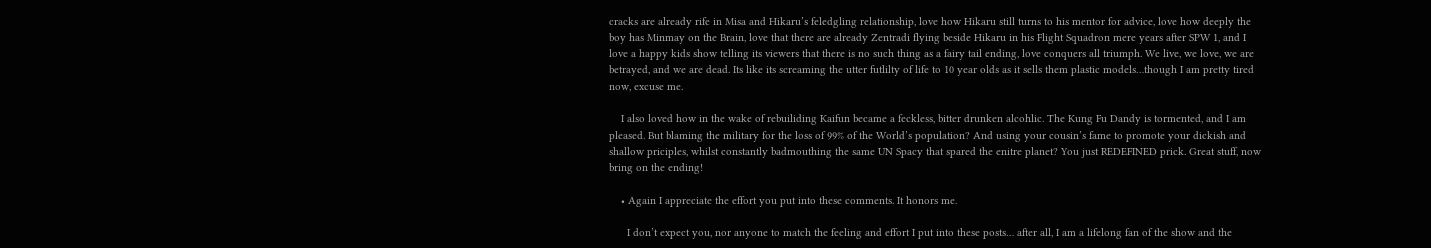cracks are already rife in Misa and Hikaru’s feledgling relationship, love how Hikaru still turns to his mentor for advice, love how deeply the boy has Minmay on the Brain, love that there are already Zentradi flying beside Hikaru in his Flight Squadron mere years after SPW 1, and I love a happy kids show telling its viewers that there is no such thing as a fairy tail ending, love conquers all triumph. We live, we love, we are betrayed, and we are dead. Its like its screaming the utter futlilty of life to 10 year olds as it sells them plastic models…though I am pretty tired now, excuse me.

    I also loved how in the wake of rebuiliding Kaifun became a feckless, bitter drunken alcohlic. The Kung Fu Dandy is tormented, and I am pleased. But blaming the military for the loss of 99% of the World’s population? And using your cousin’s fame to promote your dickish and shallow priciples, whilst constantly badmouthing the same UN Spacy that spared the enitre planet? You just REDEFINED prick. Great stuff, now bring on the ending!

    • Again I appreciate the effort you put into these comments. It honors me.

      I don’t expect you, nor anyone to match the feeling and effort I put into these posts… after all, I am a lifelong fan of the show and the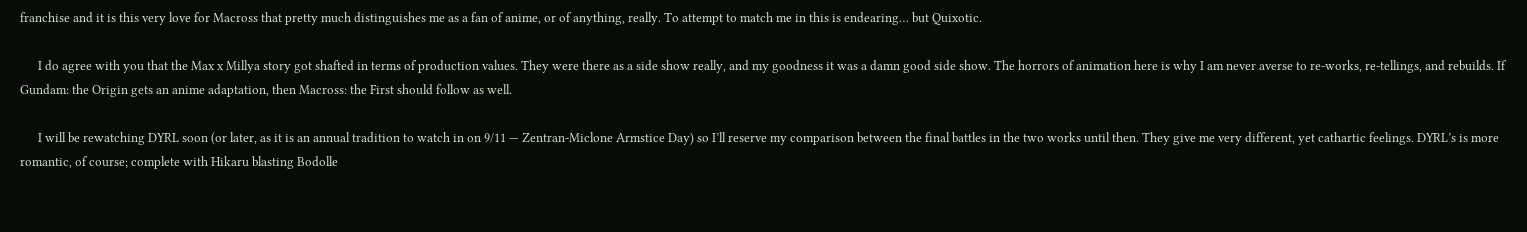franchise and it is this very love for Macross that pretty much distinguishes me as a fan of anime, or of anything, really. To attempt to match me in this is endearing… but Quixotic.

      I do agree with you that the Max x Millya story got shafted in terms of production values. They were there as a side show really, and my goodness it was a damn good side show. The horrors of animation here is why I am never averse to re-works, re-tellings, and rebuilds. If Gundam: the Origin gets an anime adaptation, then Macross: the First should follow as well.

      I will be rewatching DYRL soon (or later, as it is an annual tradition to watch in on 9/11 — Zentran-Miclone Armstice Day) so I’ll reserve my comparison between the final battles in the two works until then. They give me very different, yet cathartic feelings. DYRL’s is more romantic, of course; complete with Hikaru blasting Bodolle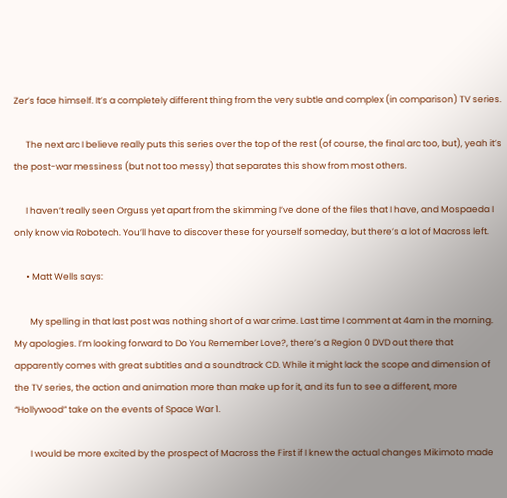Zer’s face himself. It’s a completely different thing from the very subtle and complex (in comparison) TV series.

      The next arc I believe really puts this series over the top of the rest (of course, the final arc too, but), yeah it’s the post-war messiness (but not too messy) that separates this show from most others.

      I haven’t really seen Orguss yet apart from the skimming I’ve done of the files that I have, and Mospaeda I only know via Robotech. You’ll have to discover these for yourself someday, but there’s a lot of Macross left.

      • Matt Wells says:

        My spelling in that last post was nothing short of a war crime. Last time I comment at 4am in the morning. My apologies. I’m looking forward to Do You Remember Love?, there’s a Region 0 DVD out there that apparently comes with great subtitles and a soundtrack CD. While it might lack the scope and dimension of the TV series, the action and animation more than make up for it, and its fun to see a different, more “Hollywood” take on the events of Space War 1.

        I would be more excited by the prospect of Macross the First if I knew the actual changes Mikimoto made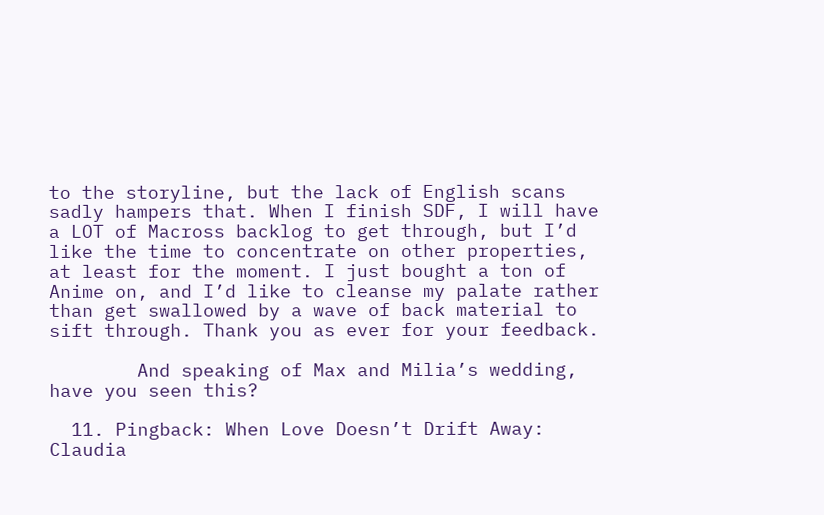to the storyline, but the lack of English scans sadly hampers that. When I finish SDF, I will have a LOT of Macross backlog to get through, but I’d like the time to concentrate on other properties, at least for the moment. I just bought a ton of Anime on, and I’d like to cleanse my palate rather than get swallowed by a wave of back material to sift through. Thank you as ever for your feedback.

        And speaking of Max and Milia’s wedding, have you seen this?

  11. Pingback: When Love Doesn’t Drift Away: Claudia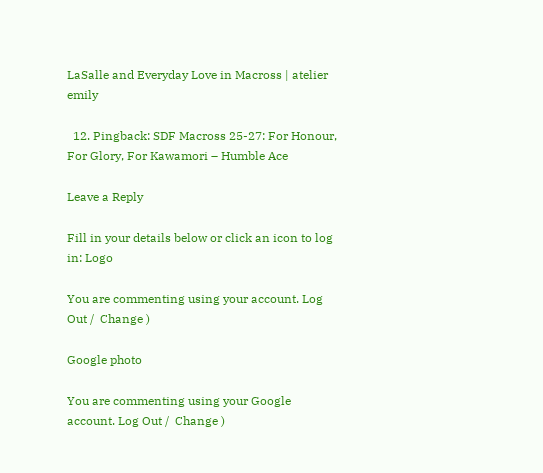LaSalle and Everyday Love in Macross | atelier emily

  12. Pingback: SDF Macross 25-27: For Honour, For Glory, For Kawamori – Humble Ace

Leave a Reply

Fill in your details below or click an icon to log in: Logo

You are commenting using your account. Log Out /  Change )

Google photo

You are commenting using your Google account. Log Out /  Change )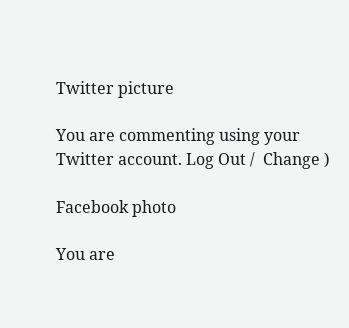Twitter picture

You are commenting using your Twitter account. Log Out /  Change )

Facebook photo

You are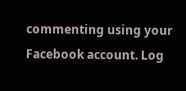commenting using your Facebook account. Log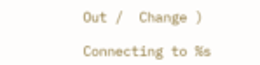Out /  Change )

Connecting to %s